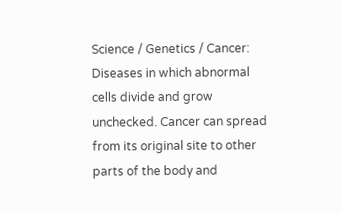Science / Genetics / Cancer: Diseases in which abnormal cells divide and grow unchecked. Cancer can spread from its original site to other parts of the body and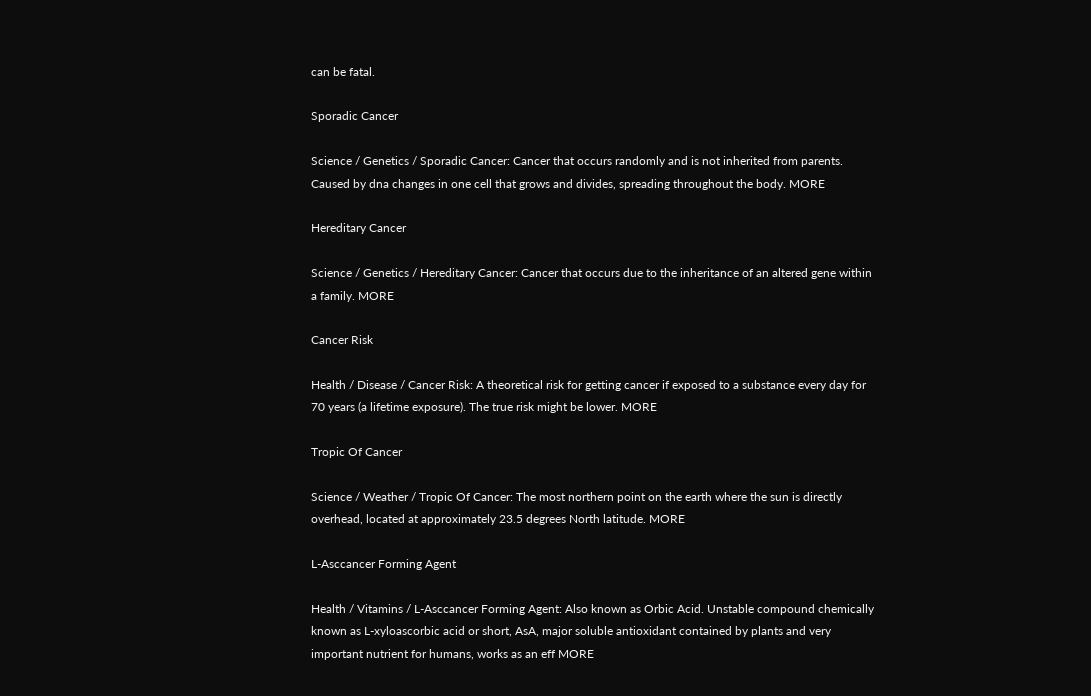can be fatal.

Sporadic Cancer

Science / Genetics / Sporadic Cancer: Cancer that occurs randomly and is not inherited from parents. Caused by dna changes in one cell that grows and divides, spreading throughout the body. MORE

Hereditary Cancer

Science / Genetics / Hereditary Cancer: Cancer that occurs due to the inheritance of an altered gene within a family. MORE

Cancer Risk

Health / Disease / Cancer Risk: A theoretical risk for getting cancer if exposed to a substance every day for 70 years (a lifetime exposure). The true risk might be lower. MORE

Tropic Of Cancer

Science / Weather / Tropic Of Cancer: The most northern point on the earth where the sun is directly overhead, located at approximately 23.5 degrees North latitude. MORE

L-Asccancer Forming Agent

Health / Vitamins / L-Asccancer Forming Agent: Also known as Orbic Acid. Unstable compound chemically known as L-xyloascorbic acid or short, AsA, major soluble antioxidant contained by plants and very important nutrient for humans, works as an eff MORE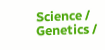Science / Genetics /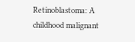Retinoblastoma: A childhood malignant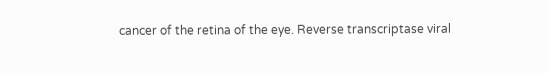cancer of the retina of the eye. Reverse transcriptase viral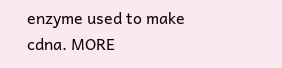enzyme used to make cdna. MORE